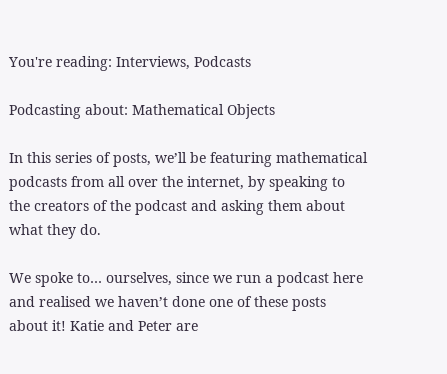You're reading: Interviews, Podcasts

Podcasting about: Mathematical Objects

In this series of posts, we’ll be featuring mathematical podcasts from all over the internet, by speaking to the creators of the podcast and asking them about what they do.

We spoke to… ourselves, since we run a podcast here and realised we haven’t done one of these posts about it! Katie and Peter are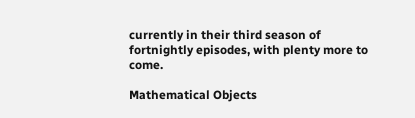currently in their third season of fortnightly episodes, with plenty more to come.

Mathematical Objects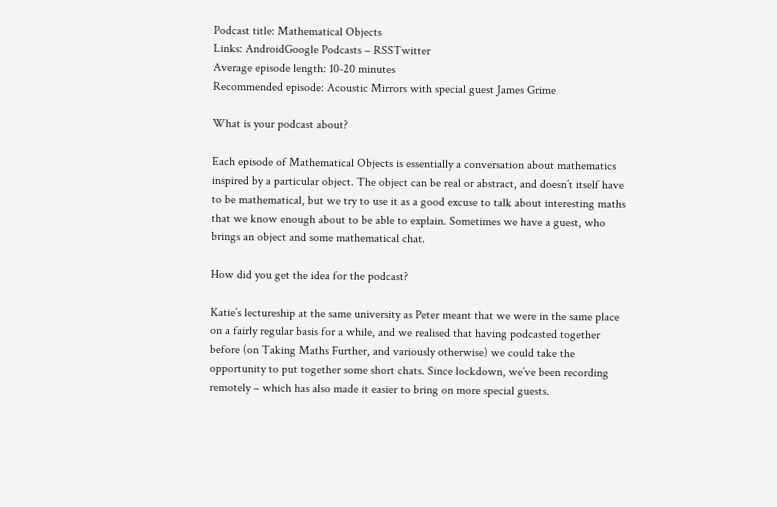Podcast title: Mathematical Objects
Links: AndroidGoogle Podcasts – RSSTwitter
Average episode length: 10-20 minutes
Recommended episode: Acoustic Mirrors with special guest James Grime

What is your podcast about?

Each episode of Mathematical Objects is essentially a conversation about mathematics inspired by a particular object. The object can be real or abstract, and doesn’t itself have to be mathematical, but we try to use it as a good excuse to talk about interesting maths that we know enough about to be able to explain. Sometimes we have a guest, who brings an object and some mathematical chat.

How did you get the idea for the podcast?

Katie’s lectureship at the same university as Peter meant that we were in the same place on a fairly regular basis for a while, and we realised that having podcasted together before (on Taking Maths Further, and variously otherwise) we could take the opportunity to put together some short chats. Since lockdown, we’ve been recording remotely – which has also made it easier to bring on more special guests.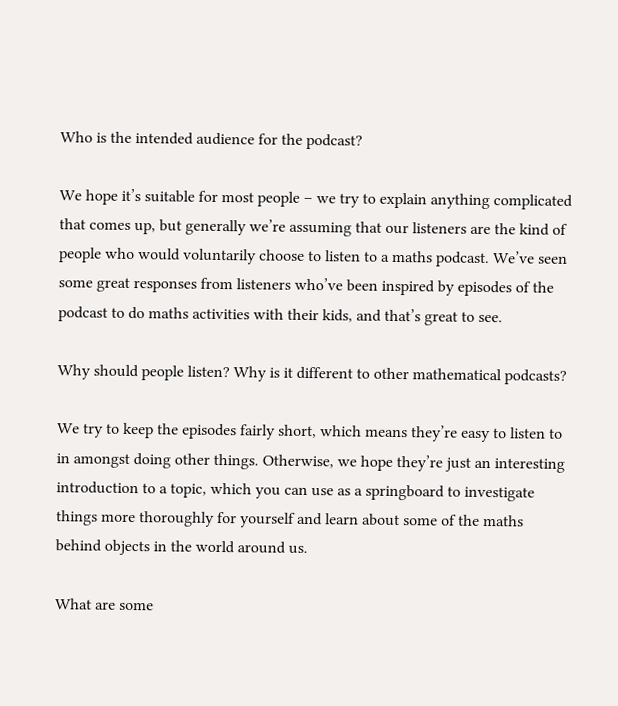Who is the intended audience for the podcast?

We hope it’s suitable for most people – we try to explain anything complicated that comes up, but generally we’re assuming that our listeners are the kind of people who would voluntarily choose to listen to a maths podcast. We’ve seen some great responses from listeners who’ve been inspired by episodes of the podcast to do maths activities with their kids, and that’s great to see.

Why should people listen? Why is it different to other mathematical podcasts?

We try to keep the episodes fairly short, which means they’re easy to listen to in amongst doing other things. Otherwise, we hope they’re just an interesting introduction to a topic, which you can use as a springboard to investigate things more thoroughly for yourself and learn about some of the maths behind objects in the world around us.

What are some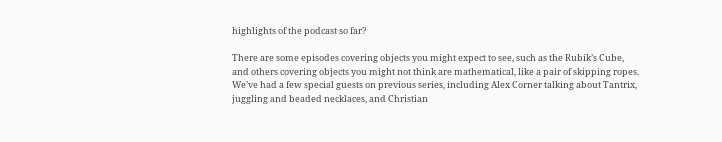highlights of the podcast so far?

There are some episodes covering objects you might expect to see, such as the Rubik’s Cube, and others covering objects you might not think are mathematical, like a pair of skipping ropes. We’ve had a few special guests on previous series, including Alex Corner talking about Tantrix, juggling and beaded necklaces, and Christian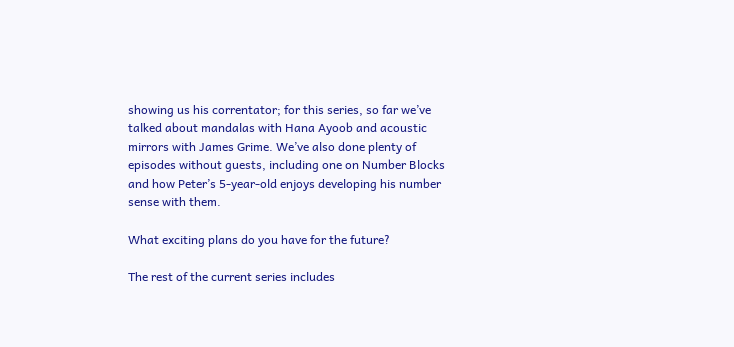showing us his correntator; for this series, so far we’ve talked about mandalas with Hana Ayoob and acoustic mirrors with James Grime. We’ve also done plenty of episodes without guests, including one on Number Blocks and how Peter’s 5-year-old enjoys developing his number sense with them.

What exciting plans do you have for the future?

The rest of the current series includes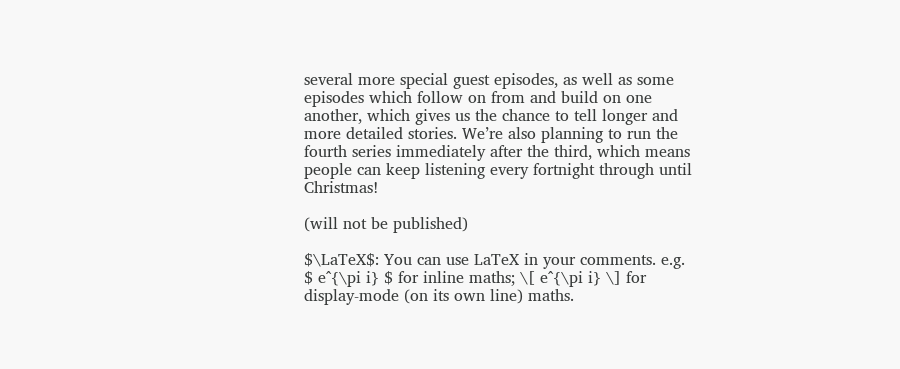several more special guest episodes, as well as some episodes which follow on from and build on one another, which gives us the chance to tell longer and more detailed stories. We’re also planning to run the fourth series immediately after the third, which means people can keep listening every fortnight through until Christmas!

(will not be published)

$\LaTeX$: You can use LaTeX in your comments. e.g. $ e^{\pi i} $ for inline maths; \[ e^{\pi i} \] for display-mode (on its own line) maths.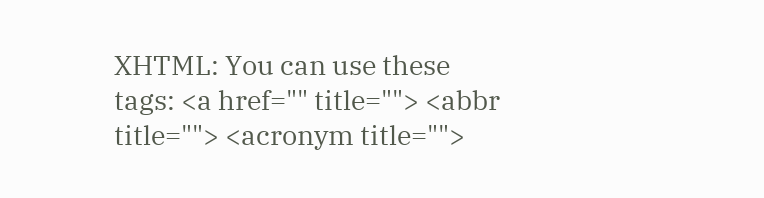XHTML: You can use these tags: <a href="" title=""> <abbr title=""> <acronym title="">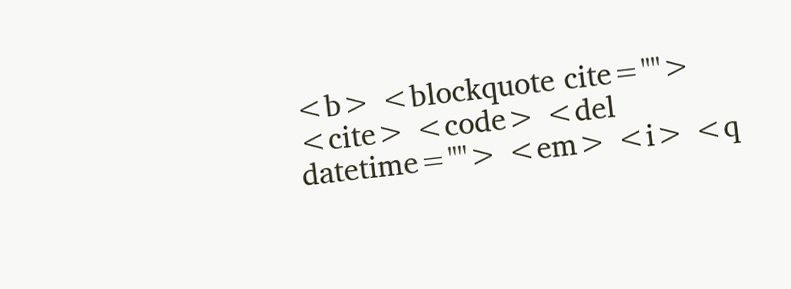<b> <blockquote cite=""> <cite> <code> <del datetime=""> <em> <i> <q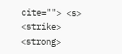cite=""> <s> <strike> <strong>